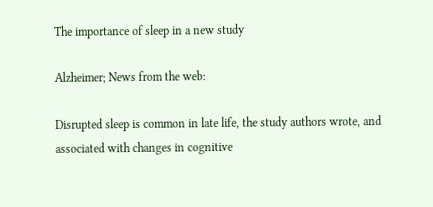The importance of sleep in a new study

Alzheimer; News from the web:

Disrupted sleep is common in late life, the study authors wrote, and associated with changes in cognitive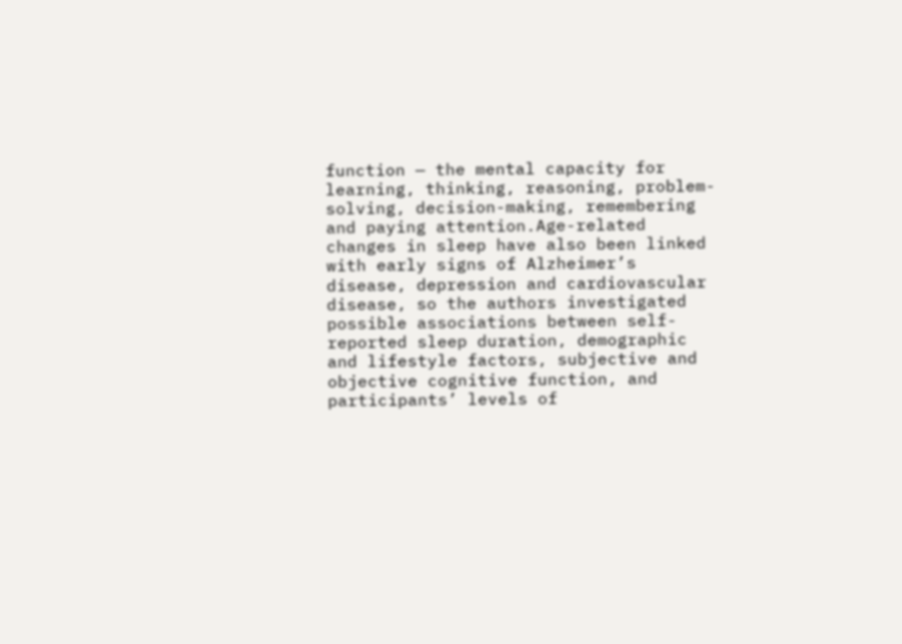function — the mental capacity for learning, thinking, reasoning, problem-solving, decision-making, remembering and paying attention.Age-related changes in sleep have also been linked with early signs of Alzheimer’s disease, depression and cardiovascular disease, so the authors investigated possible associations between self-reported sleep duration, demographic and lifestyle factors, subjective and objective cognitive function, and participants’ levels of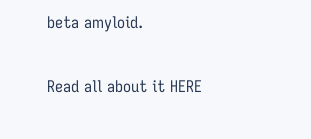beta amyloid.

Read all about it HERE